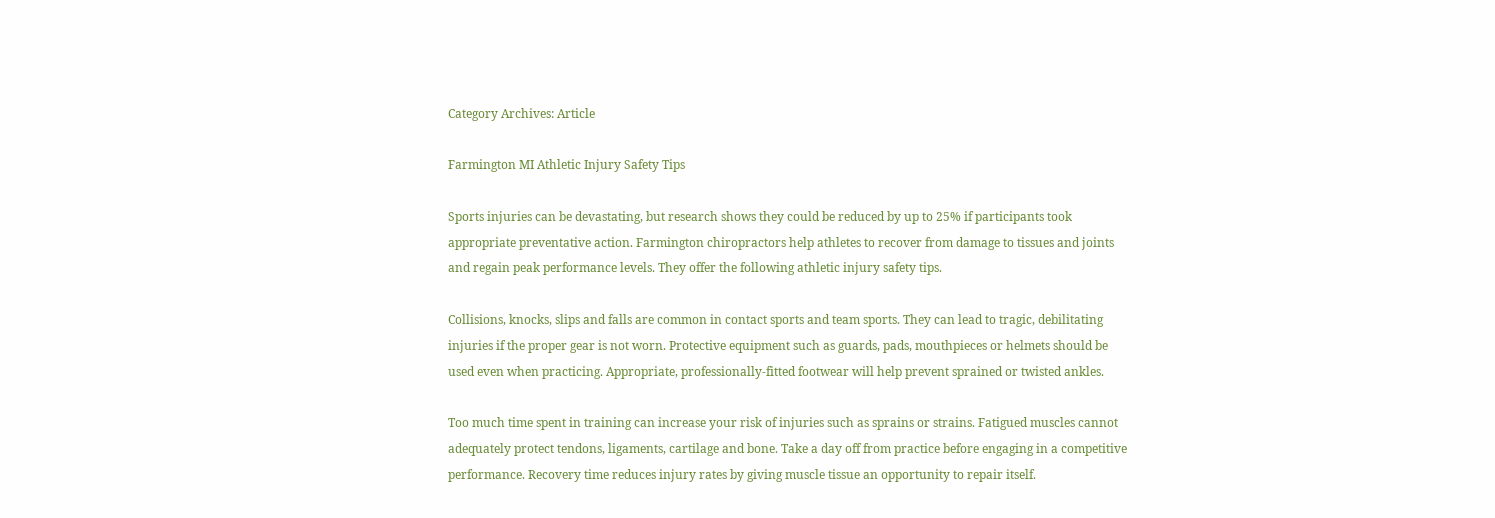Category Archives: Article

Farmington MI Athletic Injury Safety Tips

Sports injuries can be devastating, but research shows they could be reduced by up to 25% if participants took appropriate preventative action. Farmington chiropractors help athletes to recover from damage to tissues and joints and regain peak performance levels. They offer the following athletic injury safety tips.

Collisions, knocks, slips and falls are common in contact sports and team sports. They can lead to tragic, debilitating injuries if the proper gear is not worn. Protective equipment such as guards, pads, mouthpieces or helmets should be used even when practicing. Appropriate, professionally-fitted footwear will help prevent sprained or twisted ankles.

Too much time spent in training can increase your risk of injuries such as sprains or strains. Fatigued muscles cannot adequately protect tendons, ligaments, cartilage and bone. Take a day off from practice before engaging in a competitive performance. Recovery time reduces injury rates by giving muscle tissue an opportunity to repair itself.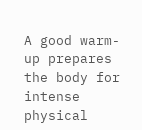A good warm-up prepares the body for intense physical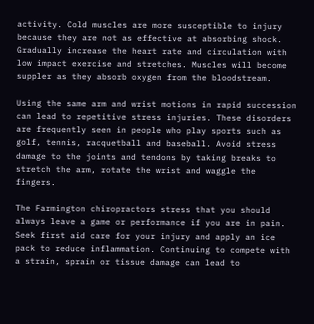activity. Cold muscles are more susceptible to injury because they are not as effective at absorbing shock. Gradually increase the heart rate and circulation with low impact exercise and stretches. Muscles will become suppler as they absorb oxygen from the bloodstream.

Using the same arm and wrist motions in rapid succession can lead to repetitive stress injuries. These disorders are frequently seen in people who play sports such as golf, tennis, racquetball and baseball. Avoid stress damage to the joints and tendons by taking breaks to stretch the arm, rotate the wrist and waggle the fingers.

The Farmington chiropractors stress that you should always leave a game or performance if you are in pain. Seek first aid care for your injury and apply an ice pack to reduce inflammation. Continuing to compete with a strain, sprain or tissue damage can lead to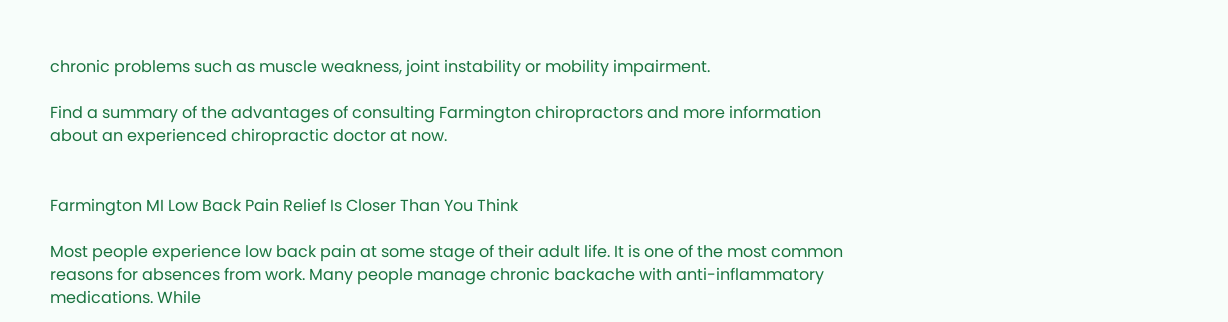chronic problems such as muscle weakness, joint instability or mobility impairment.

Find a summary of the advantages of consulting Farmington chiropractors and more information about an experienced chiropractic doctor at now.


Farmington MI Low Back Pain Relief Is Closer Than You Think

Most people experience low back pain at some stage of their adult life. It is one of the most common reasons for absences from work. Many people manage chronic backache with anti-inflammatory medications. While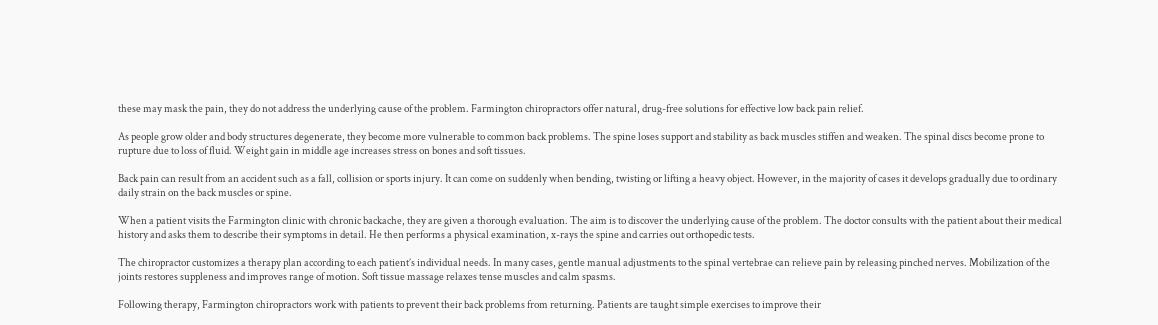these may mask the pain, they do not address the underlying cause of the problem. Farmington chiropractors offer natural, drug-free solutions for effective low back pain relief.

As people grow older and body structures degenerate, they become more vulnerable to common back problems. The spine loses support and stability as back muscles stiffen and weaken. The spinal discs become prone to rupture due to loss of fluid. Weight gain in middle age increases stress on bones and soft tissues.

Back pain can result from an accident such as a fall, collision or sports injury. It can come on suddenly when bending, twisting or lifting a heavy object. However, in the majority of cases it develops gradually due to ordinary daily strain on the back muscles or spine.

When a patient visits the Farmington clinic with chronic backache, they are given a thorough evaluation. The aim is to discover the underlying cause of the problem. The doctor consults with the patient about their medical history and asks them to describe their symptoms in detail. He then performs a physical examination, x-rays the spine and carries out orthopedic tests.

The chiropractor customizes a therapy plan according to each patient’s individual needs. In many cases, gentle manual adjustments to the spinal vertebrae can relieve pain by releasing pinched nerves. Mobilization of the joints restores suppleness and improves range of motion. Soft tissue massage relaxes tense muscles and calm spasms.

Following therapy, Farmington chiropractors work with patients to prevent their back problems from returning. Patients are taught simple exercises to improve their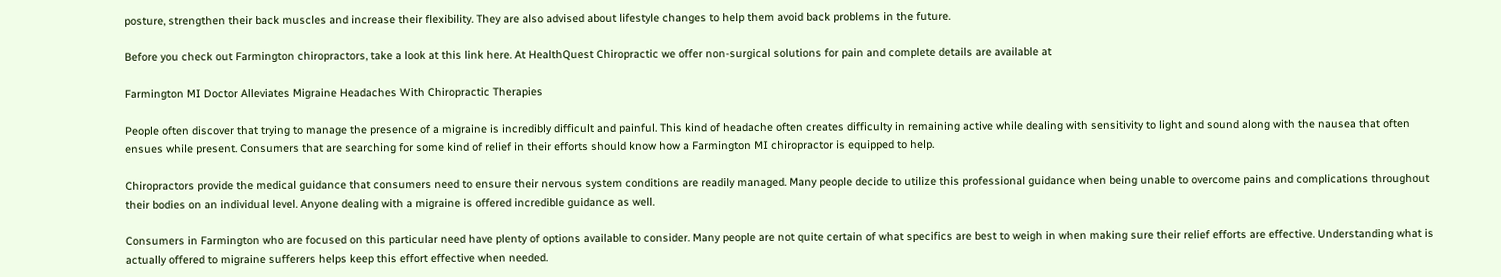posture, strengthen their back muscles and increase their flexibility. They are also advised about lifestyle changes to help them avoid back problems in the future.

Before you check out Farmington chiropractors, take a look at this link here. At HealthQuest Chiropractic we offer non-surgical solutions for pain and complete details are available at

Farmington MI Doctor Alleviates Migraine Headaches With Chiropractic Therapies

People often discover that trying to manage the presence of a migraine is incredibly difficult and painful. This kind of headache often creates difficulty in remaining active while dealing with sensitivity to light and sound along with the nausea that often ensues while present. Consumers that are searching for some kind of relief in their efforts should know how a Farmington MI chiropractor is equipped to help.

Chiropractors provide the medical guidance that consumers need to ensure their nervous system conditions are readily managed. Many people decide to utilize this professional guidance when being unable to overcome pains and complications throughout their bodies on an individual level. Anyone dealing with a migraine is offered incredible guidance as well.

Consumers in Farmington who are focused on this particular need have plenty of options available to consider. Many people are not quite certain of what specifics are best to weigh in when making sure their relief efforts are effective. Understanding what is actually offered to migraine sufferers helps keep this effort effective when needed.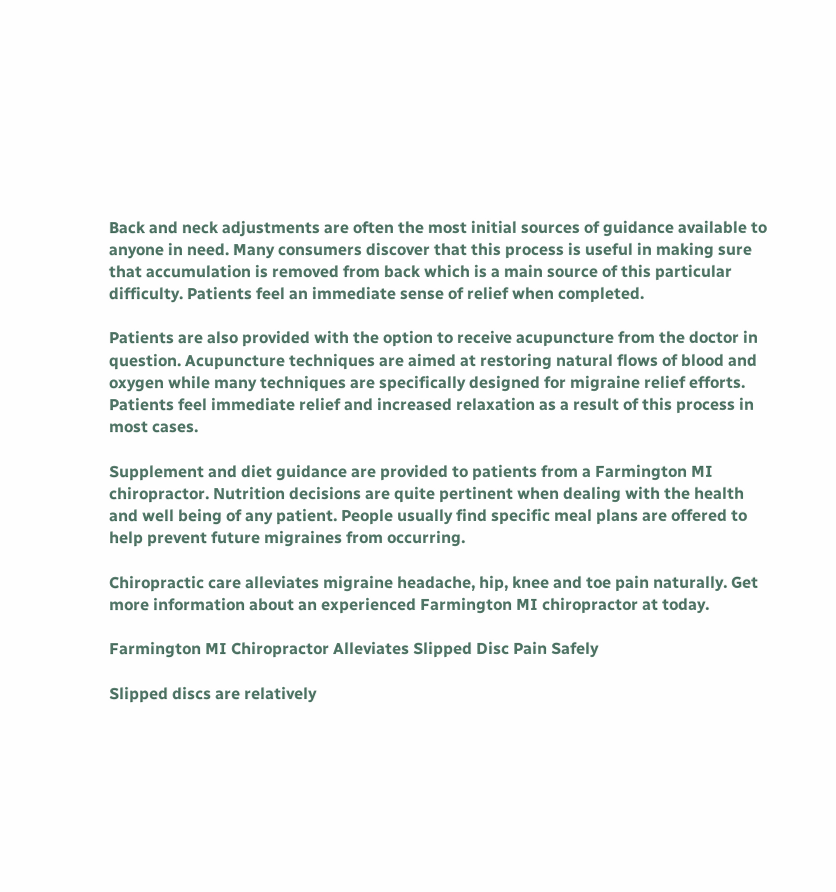Back and neck adjustments are often the most initial sources of guidance available to anyone in need. Many consumers discover that this process is useful in making sure that accumulation is removed from back which is a main source of this particular difficulty. Patients feel an immediate sense of relief when completed.

Patients are also provided with the option to receive acupuncture from the doctor in question. Acupuncture techniques are aimed at restoring natural flows of blood and oxygen while many techniques are specifically designed for migraine relief efforts. Patients feel immediate relief and increased relaxation as a result of this process in most cases.

Supplement and diet guidance are provided to patients from a Farmington MI chiropractor. Nutrition decisions are quite pertinent when dealing with the health and well being of any patient. People usually find specific meal plans are offered to help prevent future migraines from occurring.

Chiropractic care alleviates migraine headache, hip, knee and toe pain naturally. Get more information about an experienced Farmington MI chiropractor at today.

Farmington MI Chiropractor Alleviates Slipped Disc Pain Safely

Slipped discs are relatively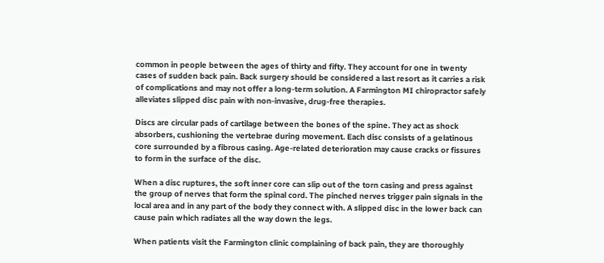common in people between the ages of thirty and fifty. They account for one in twenty cases of sudden back pain. Back surgery should be considered a last resort as it carries a risk of complications and may not offer a long-term solution. A Farmington MI chiropractor safely alleviates slipped disc pain with non-invasive, drug-free therapies.

Discs are circular pads of cartilage between the bones of the spine. They act as shock absorbers, cushioning the vertebrae during movement. Each disc consists of a gelatinous core surrounded by a fibrous casing. Age-related deterioration may cause cracks or fissures to form in the surface of the disc.

When a disc ruptures, the soft inner core can slip out of the torn casing and press against the group of nerves that form the spinal cord. The pinched nerves trigger pain signals in the local area and in any part of the body they connect with. A slipped disc in the lower back can cause pain which radiates all the way down the legs.

When patients visit the Farmington clinic complaining of back pain, they are thoroughly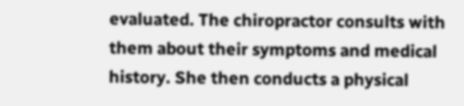evaluated. The chiropractor consults with them about their symptoms and medical history. She then conducts a physical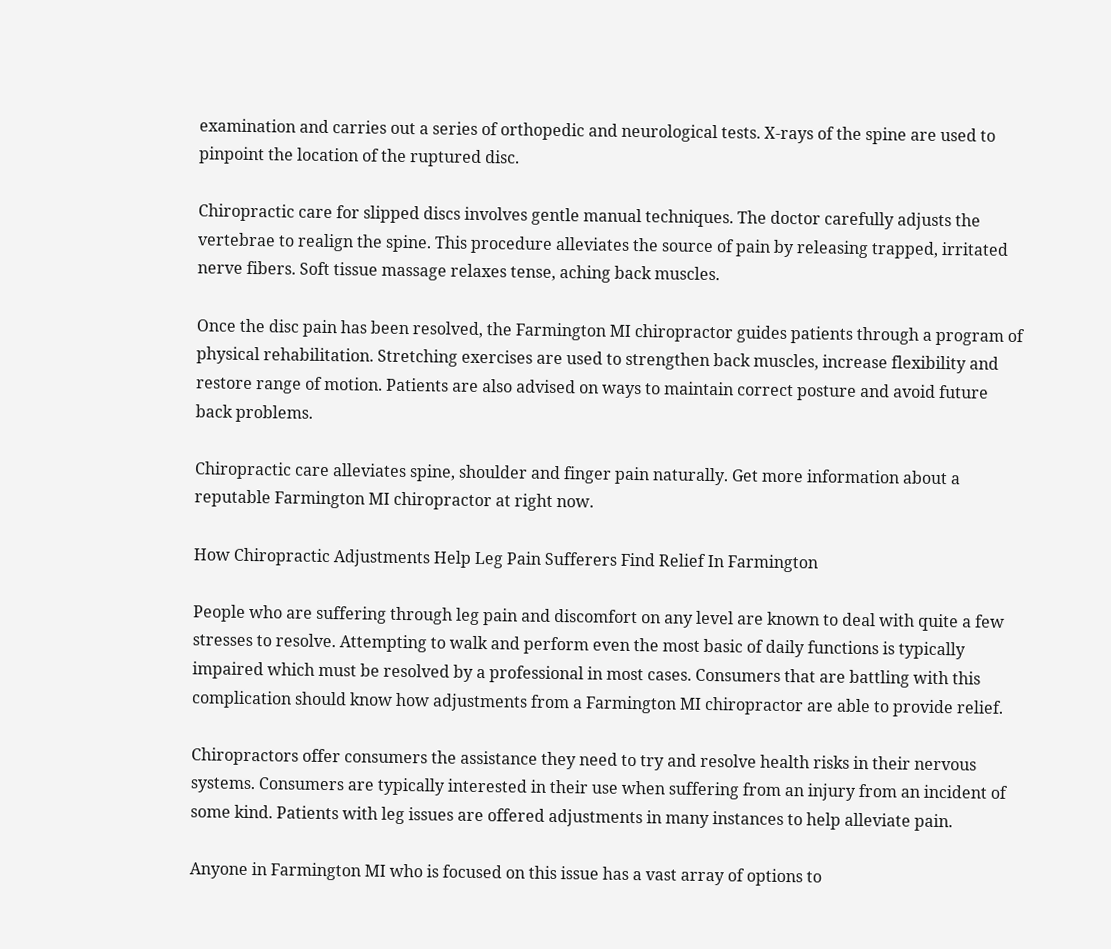examination and carries out a series of orthopedic and neurological tests. X-rays of the spine are used to pinpoint the location of the ruptured disc.

Chiropractic care for slipped discs involves gentle manual techniques. The doctor carefully adjusts the vertebrae to realign the spine. This procedure alleviates the source of pain by releasing trapped, irritated nerve fibers. Soft tissue massage relaxes tense, aching back muscles.

Once the disc pain has been resolved, the Farmington MI chiropractor guides patients through a program of physical rehabilitation. Stretching exercises are used to strengthen back muscles, increase flexibility and restore range of motion. Patients are also advised on ways to maintain correct posture and avoid future back problems.

Chiropractic care alleviates spine, shoulder and finger pain naturally. Get more information about a reputable Farmington MI chiropractor at right now.

How Chiropractic Adjustments Help Leg Pain Sufferers Find Relief In Farmington

People who are suffering through leg pain and discomfort on any level are known to deal with quite a few stresses to resolve. Attempting to walk and perform even the most basic of daily functions is typically impaired which must be resolved by a professional in most cases. Consumers that are battling with this complication should know how adjustments from a Farmington MI chiropractor are able to provide relief.

Chiropractors offer consumers the assistance they need to try and resolve health risks in their nervous systems. Consumers are typically interested in their use when suffering from an injury from an incident of some kind. Patients with leg issues are offered adjustments in many instances to help alleviate pain.

Anyone in Farmington MI who is focused on this issue has a vast array of options to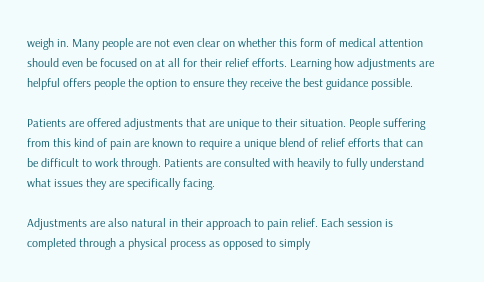weigh in. Many people are not even clear on whether this form of medical attention should even be focused on at all for their relief efforts. Learning how adjustments are helpful offers people the option to ensure they receive the best guidance possible.

Patients are offered adjustments that are unique to their situation. People suffering from this kind of pain are known to require a unique blend of relief efforts that can be difficult to work through. Patients are consulted with heavily to fully understand what issues they are specifically facing.

Adjustments are also natural in their approach to pain relief. Each session is completed through a physical process as opposed to simply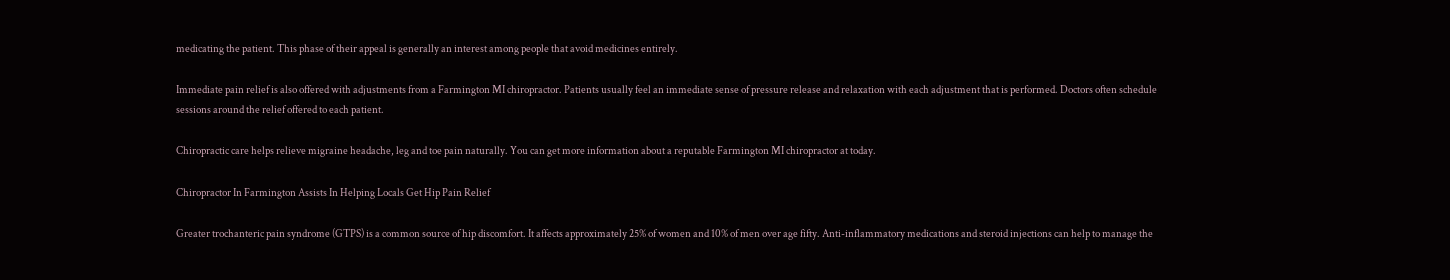medicating the patient. This phase of their appeal is generally an interest among people that avoid medicines entirely.

Immediate pain relief is also offered with adjustments from a Farmington MI chiropractor. Patients usually feel an immediate sense of pressure release and relaxation with each adjustment that is performed. Doctors often schedule sessions around the relief offered to each patient.

Chiropractic care helps relieve migraine headache, leg and toe pain naturally. You can get more information about a reputable Farmington MI chiropractor at today.

Chiropractor In Farmington Assists In Helping Locals Get Hip Pain Relief

Greater trochanteric pain syndrome (GTPS) is a common source of hip discomfort. It affects approximately 25% of women and 10% of men over age fifty. Anti-inflammatory medications and steroid injections can help to manage the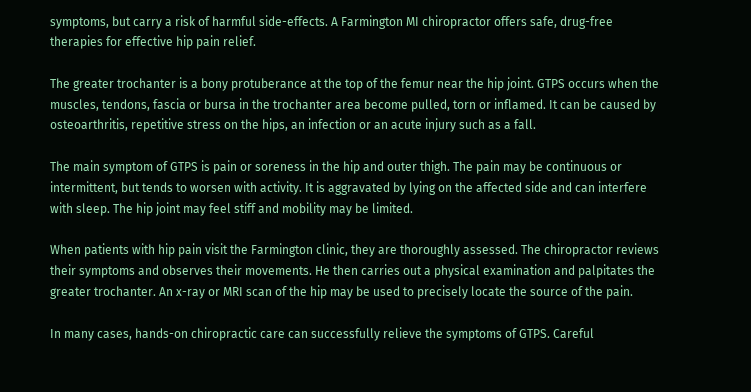symptoms, but carry a risk of harmful side-effects. A Farmington MI chiropractor offers safe, drug-free therapies for effective hip pain relief.

The greater trochanter is a bony protuberance at the top of the femur near the hip joint. GTPS occurs when the muscles, tendons, fascia or bursa in the trochanter area become pulled, torn or inflamed. It can be caused by osteoarthritis, repetitive stress on the hips, an infection or an acute injury such as a fall.

The main symptom of GTPS is pain or soreness in the hip and outer thigh. The pain may be continuous or intermittent, but tends to worsen with activity. It is aggravated by lying on the affected side and can interfere with sleep. The hip joint may feel stiff and mobility may be limited.

When patients with hip pain visit the Farmington clinic, they are thoroughly assessed. The chiropractor reviews their symptoms and observes their movements. He then carries out a physical examination and palpitates the greater trochanter. An x-ray or MRI scan of the hip may be used to precisely locate the source of the pain.

In many cases, hands-on chiropractic care can successfully relieve the symptoms of GTPS. Careful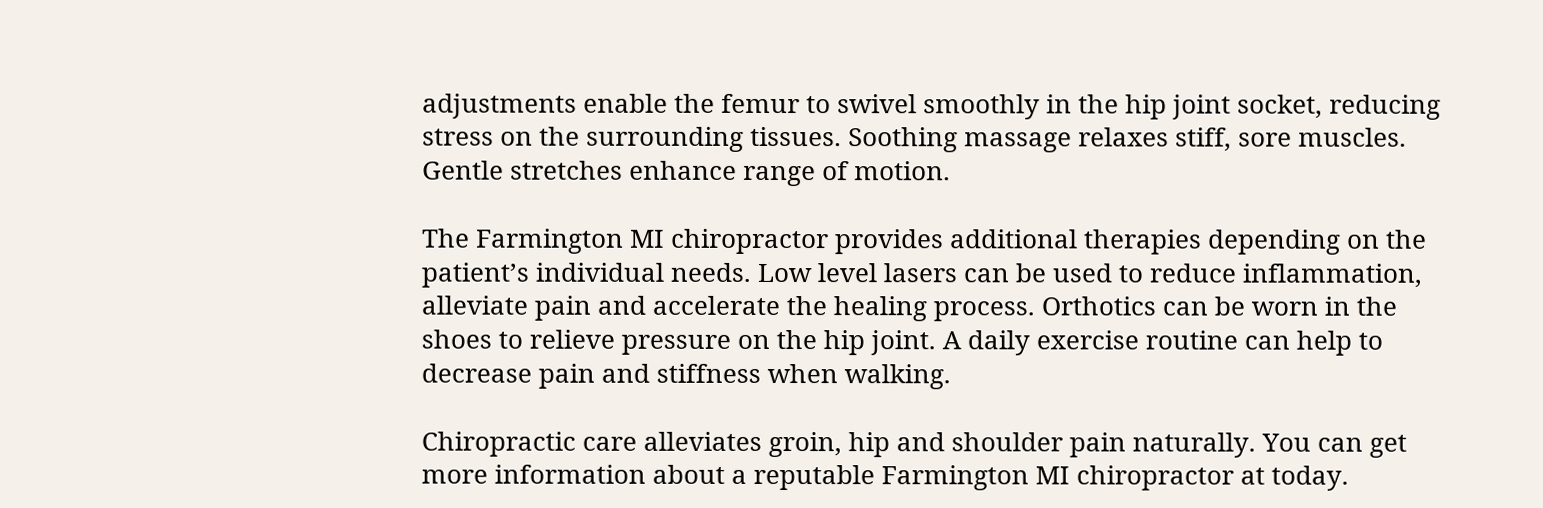adjustments enable the femur to swivel smoothly in the hip joint socket, reducing stress on the surrounding tissues. Soothing massage relaxes stiff, sore muscles. Gentle stretches enhance range of motion.

The Farmington MI chiropractor provides additional therapies depending on the patient’s individual needs. Low level lasers can be used to reduce inflammation, alleviate pain and accelerate the healing process. Orthotics can be worn in the shoes to relieve pressure on the hip joint. A daily exercise routine can help to decrease pain and stiffness when walking.

Chiropractic care alleviates groin, hip and shoulder pain naturally. You can get more information about a reputable Farmington MI chiropractor at today.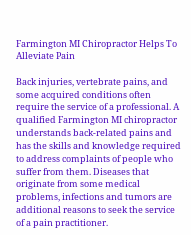Farmington MI Chiropractor Helps To Alleviate Pain

Back injuries, vertebrate pains, and some acquired conditions often require the service of a professional. A qualified Farmington MI chiropractor understands back-related pains and has the skills and knowledge required to address complaints of people who suffer from them. Diseases that originate from some medical problems, infections and tumors are additional reasons to seek the service of a pain practitioner.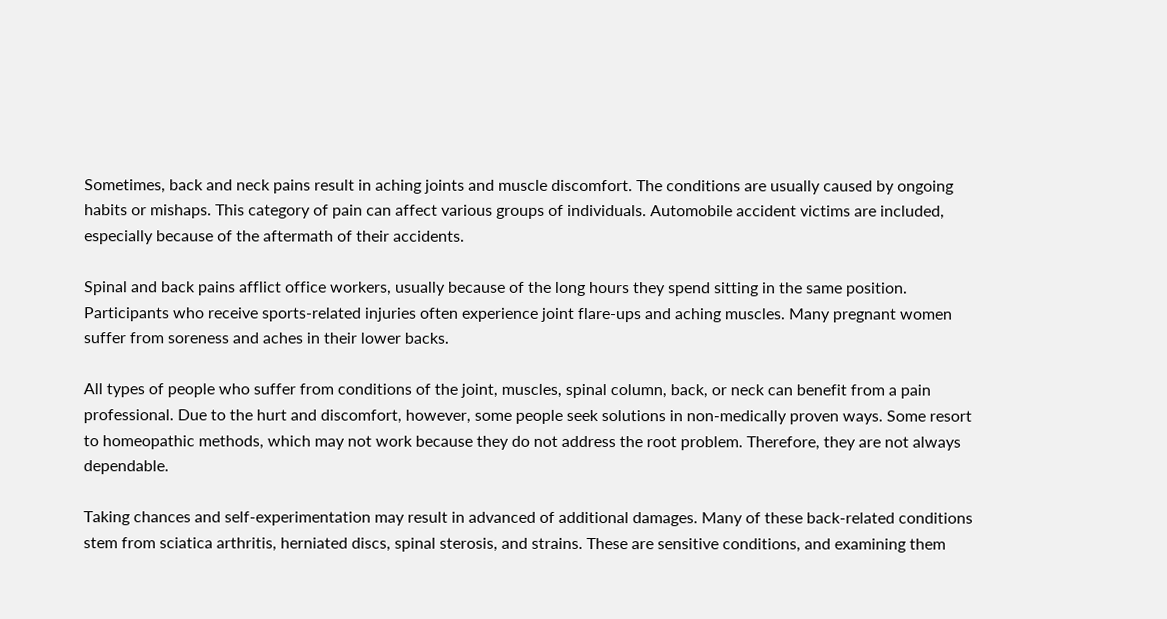Sometimes, back and neck pains result in aching joints and muscle discomfort. The conditions are usually caused by ongoing habits or mishaps. This category of pain can affect various groups of individuals. Automobile accident victims are included, especially because of the aftermath of their accidents.

Spinal and back pains afflict office workers, usually because of the long hours they spend sitting in the same position. Participants who receive sports-related injuries often experience joint flare-ups and aching muscles. Many pregnant women suffer from soreness and aches in their lower backs.

All types of people who suffer from conditions of the joint, muscles, spinal column, back, or neck can benefit from a pain professional. Due to the hurt and discomfort, however, some people seek solutions in non-medically proven ways. Some resort to homeopathic methods, which may not work because they do not address the root problem. Therefore, they are not always dependable.

Taking chances and self-experimentation may result in advanced of additional damages. Many of these back-related conditions stem from sciatica arthritis, herniated discs, spinal sterosis, and strains. These are sensitive conditions, and examining them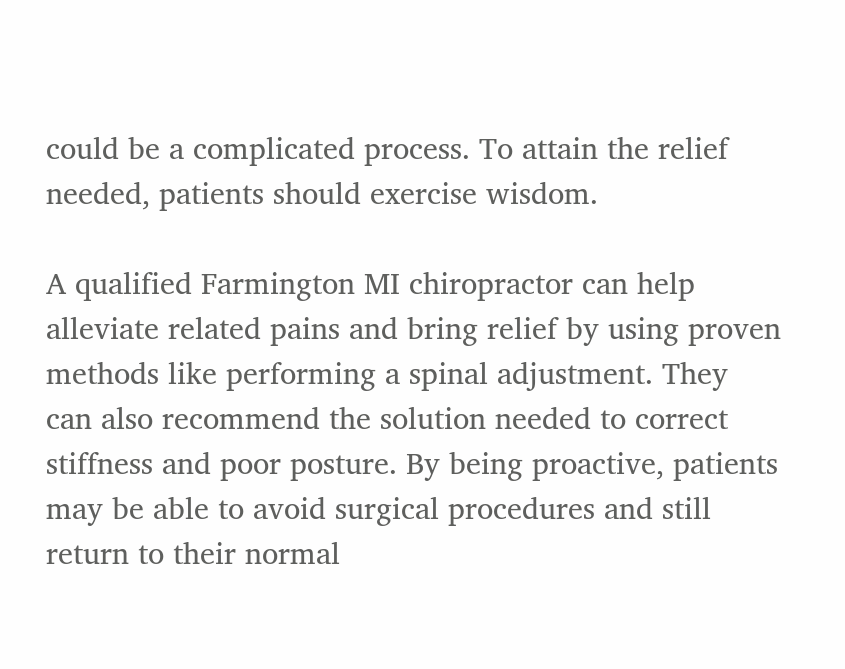could be a complicated process. To attain the relief needed, patients should exercise wisdom.

A qualified Farmington MI chiropractor can help alleviate related pains and bring relief by using proven methods like performing a spinal adjustment. They can also recommend the solution needed to correct stiffness and poor posture. By being proactive, patients may be able to avoid surgical procedures and still return to their normal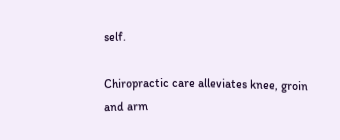self.

Chiropractic care alleviates knee, groin and arm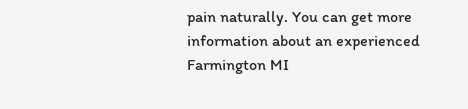pain naturally. You can get more information about an experienced Farmington MI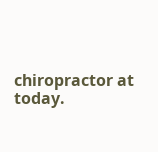chiropractor at today.